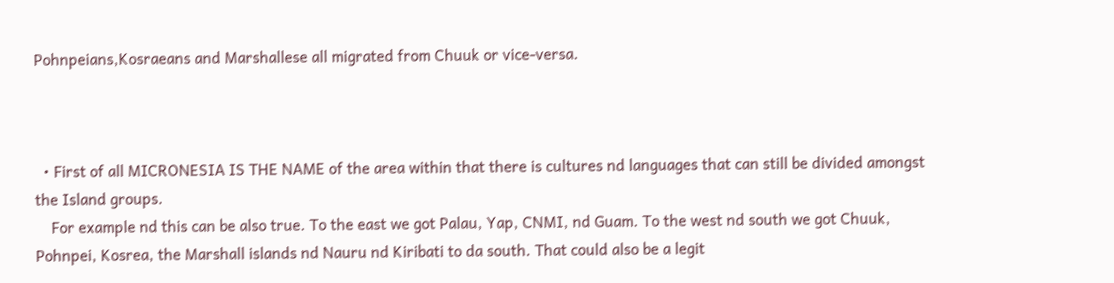Pohnpeians,Kosraeans and Marshallese all migrated from Chuuk or vice-versa.



  • First of all MICRONESIA IS THE NAME of the area within that there is cultures nd languages that can still be divided amongst the Island groups.
    For example nd this can be also true. To the east we got Palau, Yap, CNMI, nd Guam. To the west nd south we got Chuuk, Pohnpei, Kosrea, the Marshall islands nd Nauru nd Kiribati to da south. That could also be a legit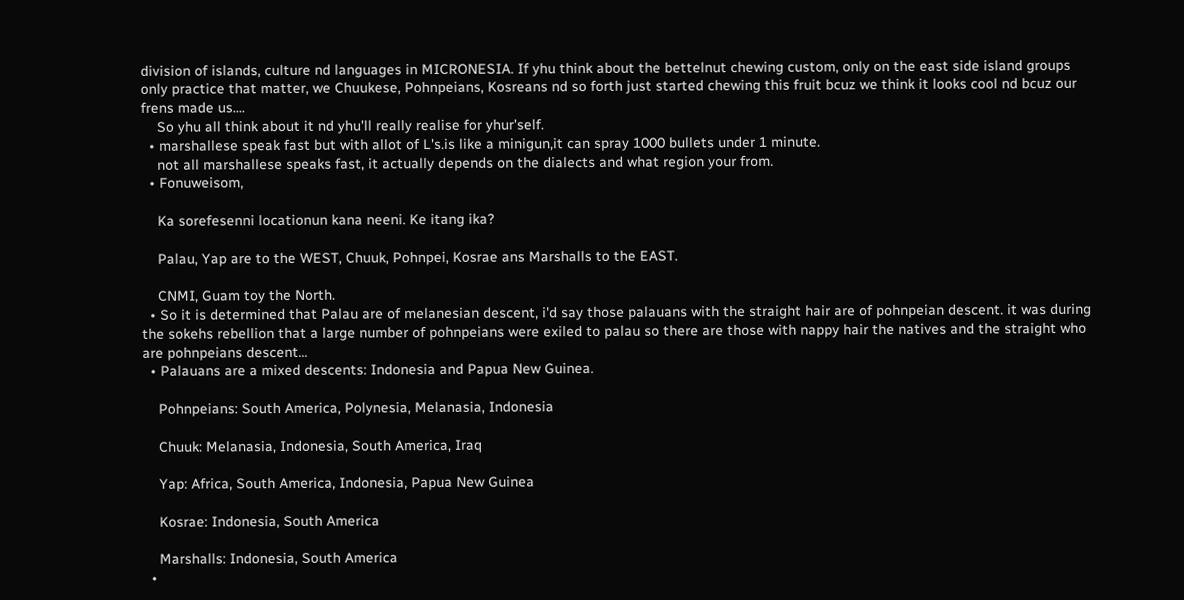division of islands, culture nd languages in MICRONESIA. If yhu think about the bettelnut chewing custom, only on the east side island groups only practice that matter, we Chuukese, Pohnpeians, Kosreans nd so forth just started chewing this fruit bcuz we think it looks cool nd bcuz our frens made us....
    So yhu all think about it nd yhu'll really realise for yhur'self.
  • marshallese speak fast but with allot of L's.is like a minigun,it can spray 1000 bullets under 1 minute.
    not all marshallese speaks fast, it actually depends on the dialects and what region your from.
  • Fonuweisom,

    Ka sorefesenni locationun kana neeni. Ke itang ika?

    Palau, Yap are to the WEST, Chuuk, Pohnpei, Kosrae ans Marshalls to the EAST.

    CNMI, Guam toy the North.
  • So it is determined that Palau are of melanesian descent, i'd say those palauans with the straight hair are of pohnpeian descent. it was during the sokehs rebellion that a large number of pohnpeians were exiled to palau so there are those with nappy hair the natives and the straight who are pohnpeians descent...
  • Palauans are a mixed descents: Indonesia and Papua New Guinea.

    Pohnpeians: South America, Polynesia, Melanasia, Indonesia

    Chuuk: Melanasia, Indonesia, South America, Iraq

    Yap: Africa, South America, Indonesia, Papua New Guinea

    Kosrae: Indonesia, South America

    Marshalls: Indonesia, South America
  •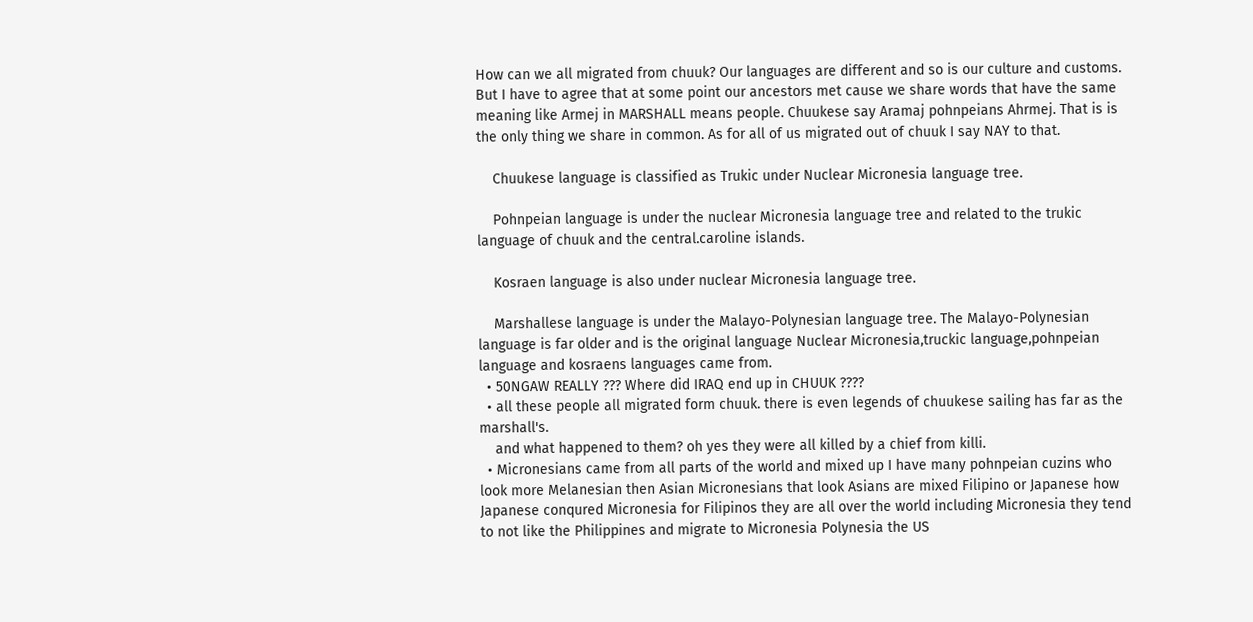How can we all migrated from chuuk? Our languages are different and so is our culture and customs. But I have to agree that at some point our ancestors met cause we share words that have the same meaning like Armej in MARSHALL means people. Chuukese say Aramaj pohnpeians Ahrmej. That is is the only thing we share in common. As for all of us migrated out of chuuk I say NAY to that.

    Chuukese language is classified as Trukic under Nuclear Micronesia language tree.

    Pohnpeian language is under the nuclear Micronesia language tree and related to the trukic language of chuuk and the central.caroline islands.

    Kosraen language is also under nuclear Micronesia language tree.

    Marshallese language is under the Malayo-Polynesian language tree. The Malayo-Polynesian language is far older and is the original language Nuclear Micronesia,truckic language,pohnpeian language and kosraens languages came from.
  • 50NGAW REALLY ??? Where did IRAQ end up in CHUUK ????
  • all these people all migrated form chuuk. there is even legends of chuukese sailing has far as the marshall's.
    and what happened to them? oh yes they were all killed by a chief from killi.
  • Micronesians came from all parts of the world and mixed up I have many pohnpeian cuzins who look more Melanesian then Asian Micronesians that look Asians are mixed Filipino or Japanese how Japanese conqured Micronesia for Filipinos they are all over the world including Micronesia they tend to not like the Philippines and migrate to Micronesia Polynesia the US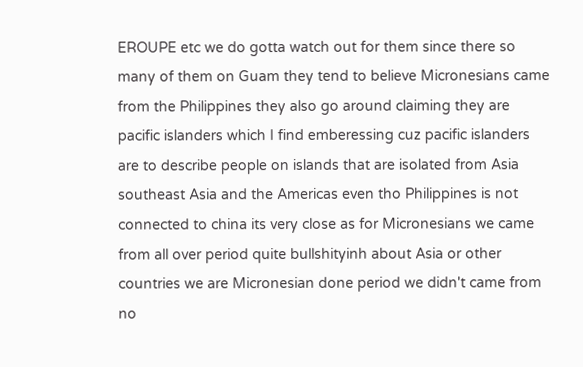EROUPE etc we do gotta watch out for them since there so many of them on Guam they tend to believe Micronesians came from the Philippines they also go around claiming they are pacific islanders which I find emberessing cuz pacific islanders are to describe people on islands that are isolated from Asia southeast Asia and the Americas even tho Philippines is not connected to china its very close as for Micronesians we came from all over period quite bullshityinh about Asia or other countries we are Micronesian done period we didn't came from no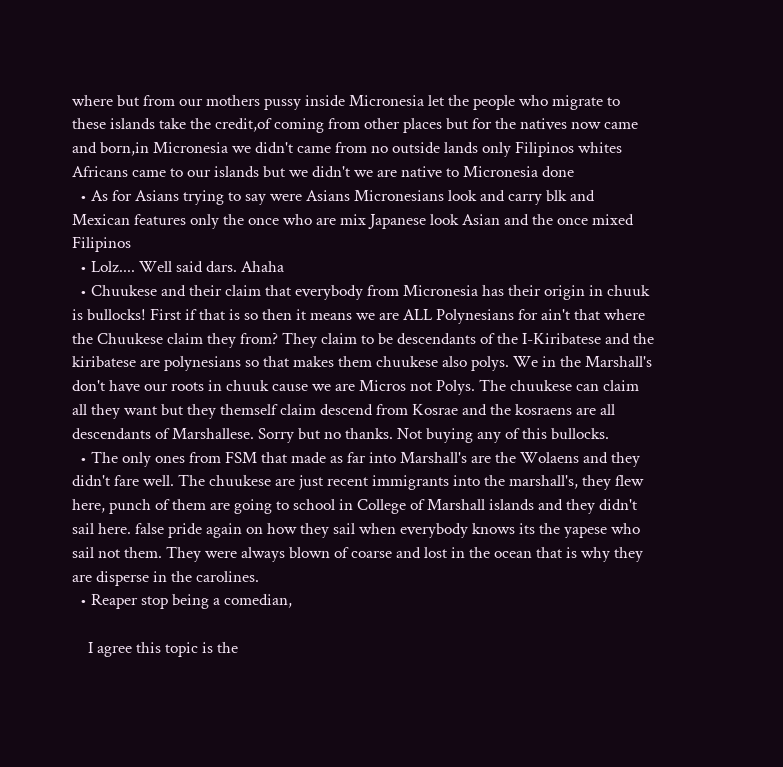where but from our mothers pussy inside Micronesia let the people who migrate to these islands take the credit,of coming from other places but for the natives now came and born,in Micronesia we didn't came from no outside lands only Filipinos whites Africans came to our islands but we didn't we are native to Micronesia done
  • As for Asians trying to say were Asians Micronesians look and carry blk and Mexican features only the once who are mix Japanese look Asian and the once mixed Filipinos
  • Lolz.... Well said dars. Ahaha
  • Chuukese and their claim that everybody from Micronesia has their origin in chuuk is bullocks! First if that is so then it means we are ALL Polynesians for ain't that where the Chuukese claim they from? They claim to be descendants of the I-Kiribatese and the kiribatese are polynesians so that makes them chuukese also polys. We in the Marshall's don't have our roots in chuuk cause we are Micros not Polys. The chuukese can claim all they want but they themself claim descend from Kosrae and the kosraens are all descendants of Marshallese. Sorry but no thanks. Not buying any of this bullocks.
  • The only ones from FSM that made as far into Marshall's are the Wolaens and they didn't fare well. The chuukese are just recent immigrants into the marshall's, they flew here, punch of them are going to school in College of Marshall islands and they didn't sail here. false pride again on how they sail when everybody knows its the yapese who sail not them. They were always blown of coarse and lost in the ocean that is why they are disperse in the carolines.
  • Reaper stop being a comedian,

    I agree this topic is the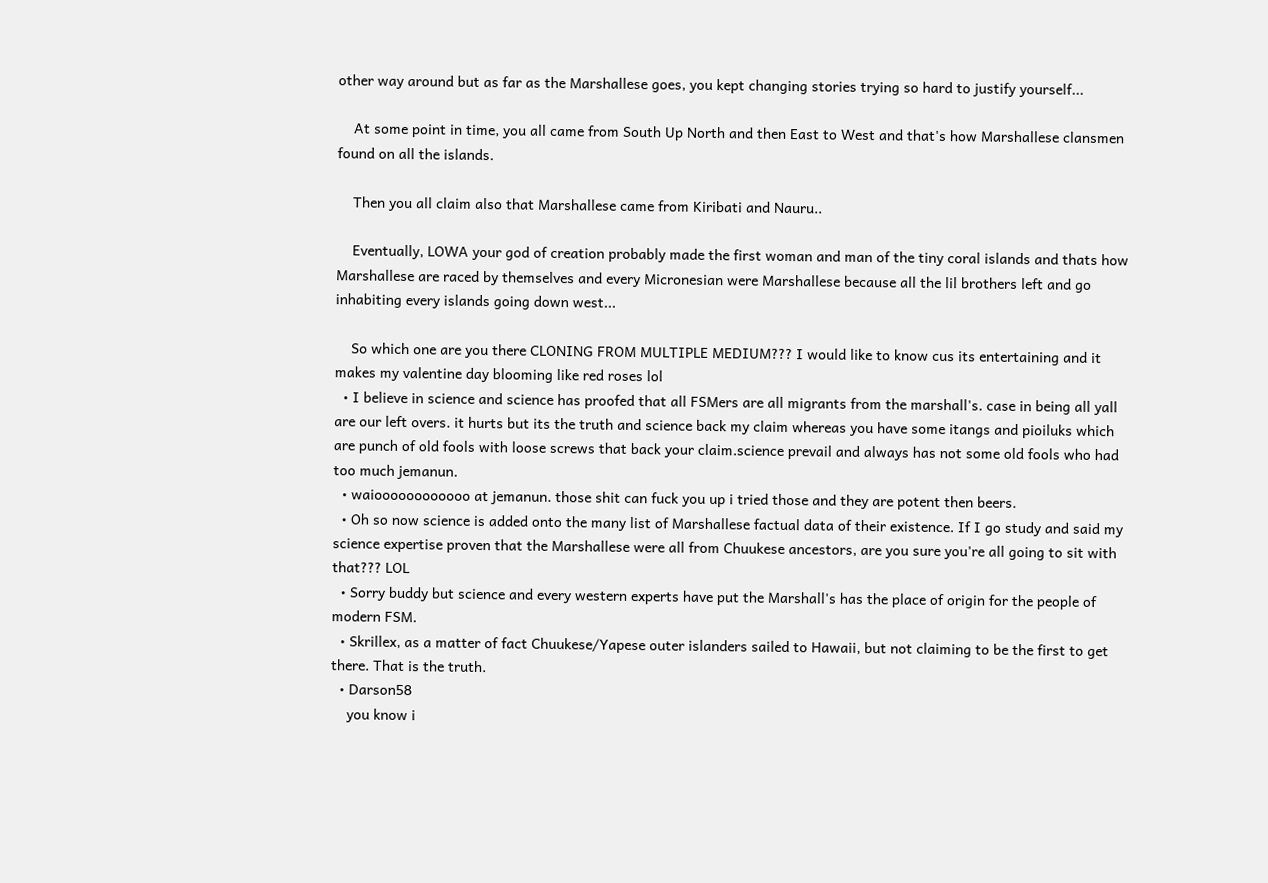other way around but as far as the Marshallese goes, you kept changing stories trying so hard to justify yourself...

    At some point in time, you all came from South Up North and then East to West and that's how Marshallese clansmen found on all the islands.

    Then you all claim also that Marshallese came from Kiribati and Nauru..

    Eventually, LOWA your god of creation probably made the first woman and man of the tiny coral islands and thats how Marshallese are raced by themselves and every Micronesian were Marshallese because all the lil brothers left and go inhabiting every islands going down west...

    So which one are you there CLONING FROM MULTIPLE MEDIUM??? I would like to know cus its entertaining and it makes my valentine day blooming like red roses lol
  • I believe in science and science has proofed that all FSMers are all migrants from the marshall's. case in being all yall are our left overs. it hurts but its the truth and science back my claim whereas you have some itangs and pioiluks which are punch of old fools with loose screws that back your claim.science prevail and always has not some old fools who had too much jemanun.
  • waioooooooooooo at jemanun. those shit can fuck you up i tried those and they are potent then beers.
  • Oh so now science is added onto the many list of Marshallese factual data of their existence. If I go study and said my science expertise proven that the Marshallese were all from Chuukese ancestors, are you sure you're all going to sit with that??? LOL
  • Sorry buddy but science and every western experts have put the Marshall's has the place of origin for the people of modern FSM.
  • Skrillex, as a matter of fact Chuukese/Yapese outer islanders sailed to Hawaii, but not claiming to be the first to get there. That is the truth.
  • Darson58
    you know i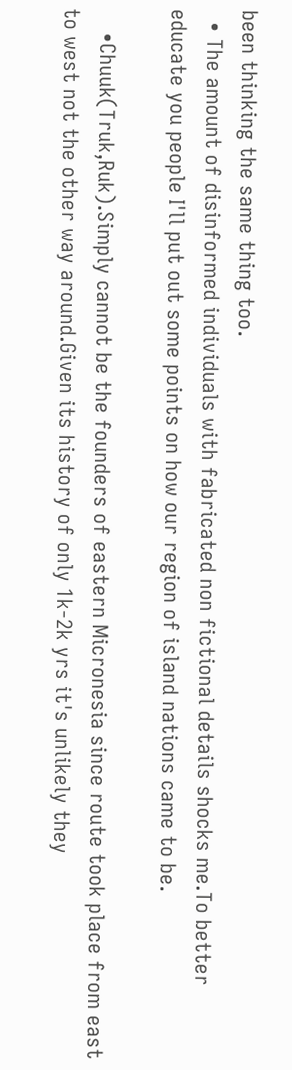been thinking the same thing too.
  • The amount of disinformed individuals with fabricated non fictional details shocks me.To better educate you people I'll put out some points on how our region of island nations came to be.

    •Chuuk(Truk,Ruk).Simply cannot be the founders of eastern Micronesia since route took place from east to west not the other way around.Given its history of only 1k-2k yrs it's unlikely they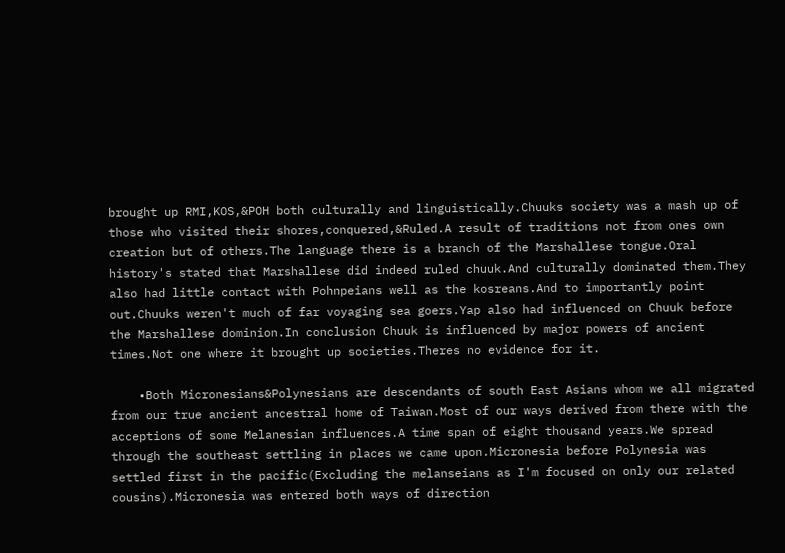brought up RMI,KOS,&POH both culturally and linguistically.Chuuks society was a mash up of those who visited their shores,conquered,&Ruled.A result of traditions not from ones own creation but of others.The language there is a branch of the Marshallese tongue.Oral history's stated that Marshallese did indeed ruled chuuk.And culturally dominated them.They also had little contact with Pohnpeians well as the kosreans.And to importantly point out.Chuuks weren't much of far voyaging sea goers.Yap also had influenced on Chuuk before the Marshallese dominion.In conclusion Chuuk is influenced by major powers of ancient times.Not one where it brought up societies.Theres no evidence for it.

    •Both Micronesians&Polynesians are descendants of south East Asians whom we all migrated from our true ancient ancestral home of Taiwan.Most of our ways derived from there with the acceptions of some Melanesian influences.A time span of eight thousand years.We spread through the southeast settling in places we came upon.Micronesia before Polynesia was settled first in the pacific(Excluding the melanseians as I'm focused on only our related cousins).Micronesia was entered both ways of direction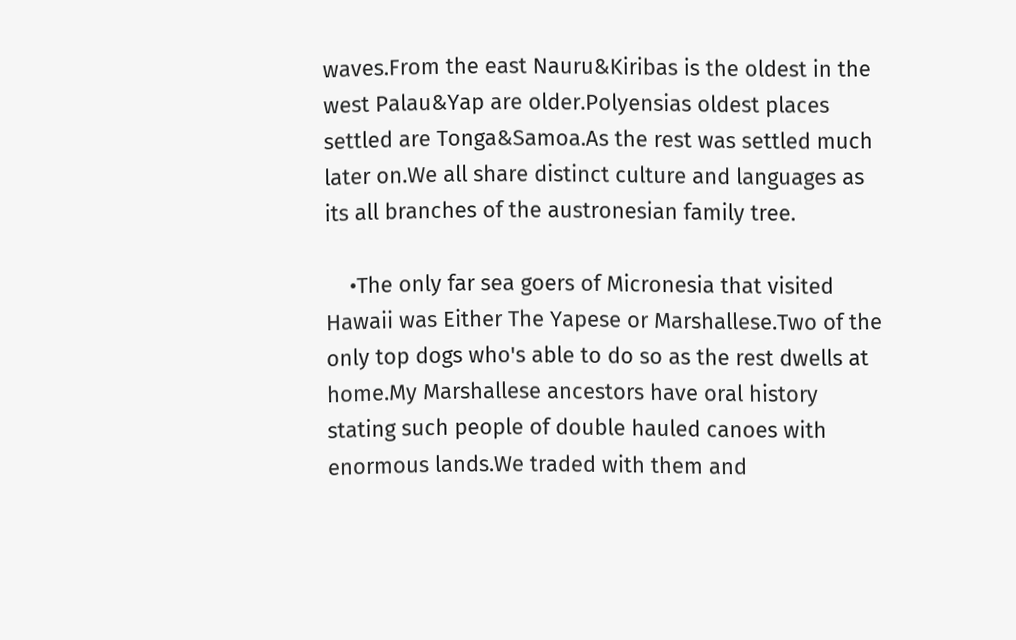waves.From the east Nauru&Kiribas is the oldest in the west Palau&Yap are older.Polyensias oldest places settled are Tonga&Samoa.As the rest was settled much later on.We all share distinct culture and languages as its all branches of the austronesian family tree.

    •The only far sea goers of Micronesia that visited Hawaii was Either The Yapese or Marshallese.Two of the only top dogs who's able to do so as the rest dwells at home.My Marshallese ancestors have oral history stating such people of double hauled canoes with enormous lands.We traded with them and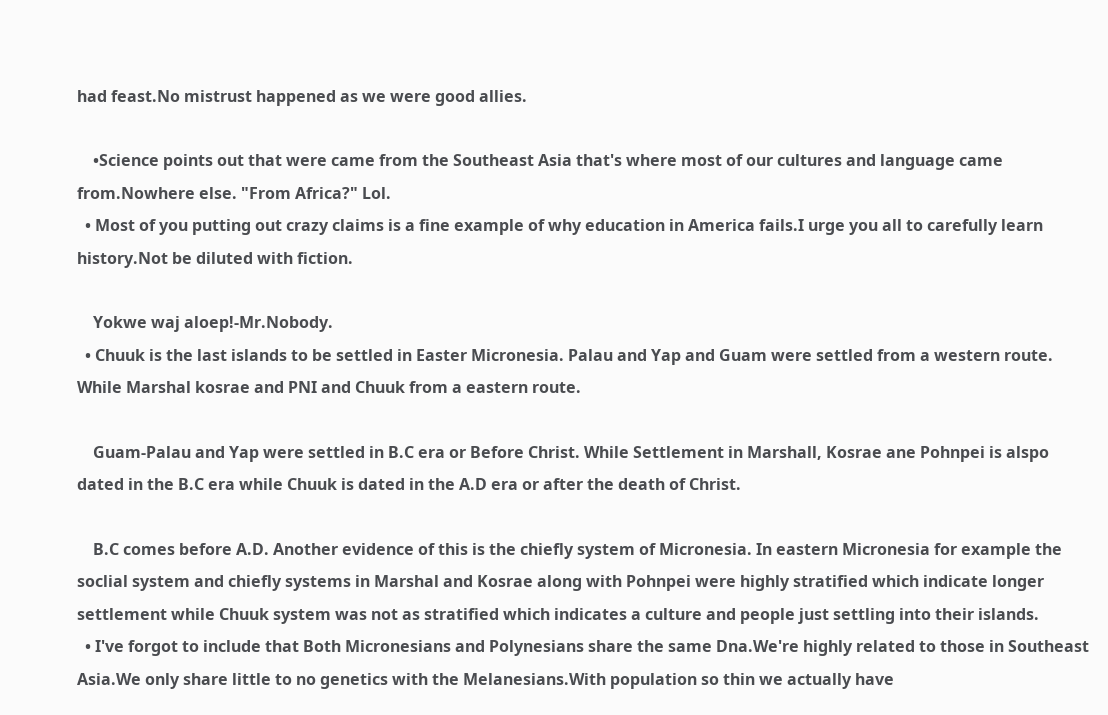had feast.No mistrust happened as we were good allies.

    •Science points out that were came from the Southeast Asia that's where most of our cultures and language came from.Nowhere else. "From Africa?" Lol.
  • Most of you putting out crazy claims is a fine example of why education in America fails.I urge you all to carefully learn history.Not be diluted with fiction.

    Yokwe waj aloep!-Mr.Nobody.
  • Chuuk is the last islands to be settled in Easter Micronesia. Palau and Yap and Guam were settled from a western route. While Marshal kosrae and PNI and Chuuk from a eastern route.

    Guam-Palau and Yap were settled in B.C era or Before Christ. While Settlement in Marshall, Kosrae ane Pohnpei is alspo dated in the B.C era while Chuuk is dated in the A.D era or after the death of Christ.

    B.C comes before A.D. Another evidence of this is the chiefly system of Micronesia. In eastern Micronesia for example the soclial system and chiefly systems in Marshal and Kosrae along with Pohnpei were highly stratified which indicate longer settlement while Chuuk system was not as stratified which indicates a culture and people just settling into their islands.
  • I've forgot to include that Both Micronesians and Polynesians share the same Dna.We're highly related to those in Southeast Asia.We only share little to no genetics with the Melanesians.With population so thin we actually have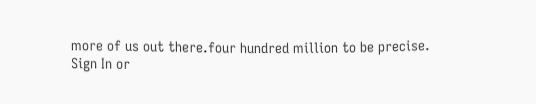more of us out there.four hundred million to be precise.
Sign In or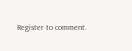Register to comment.